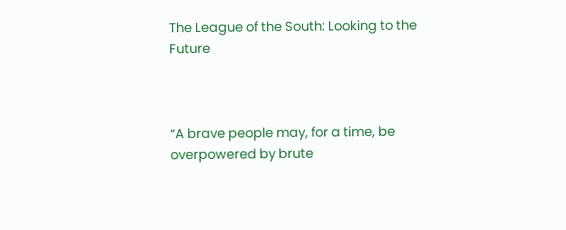The League of the South: Looking to the Future



“A brave people may, for a time, be overpowered by brute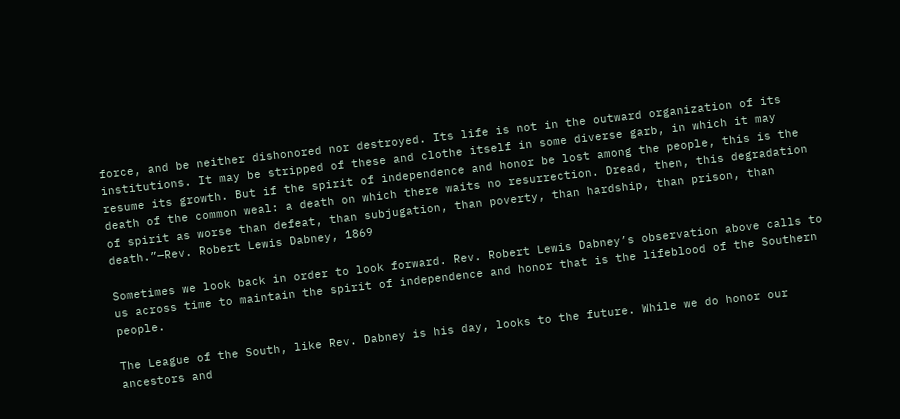force, and be neither dishonored nor destroyed. Its life is not in the outward organization of its institutions. It may be stripped of these and clothe itself in some diverse garb, in which it may resume its growth. But if the spirit of independence and honor be lost among the people, this is the death of the common weal: a death on which there waits no resurrection. Dread, then, this degradation of spirit as worse than defeat, than subjugation, than poverty, than hardship, than prison, than death.”—Rev. Robert Lewis Dabney, 1869

Sometimes we look back in order to look forward. Rev. Robert Lewis Dabney’s observation above calls to us across time to maintain the spirit of independence and honor that is the lifeblood of the Southern people.

The League of the South, like Rev. Dabney is his day, looks to the future. While we do honor our ancestors and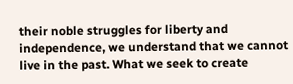their noble struggles for liberty and independence, we understand that we cannot live in the past. What we seek to create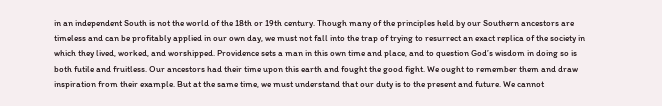in an independent South is not the world of the 18th or 19th century. Though many of the principles held by our Southern ancestors are timeless and can be profitably applied in our own day, we must not fall into the trap of trying to resurrect an exact replica of the society in which they lived, worked, and worshipped. Providence sets a man in this own time and place, and to question God’s wisdom in doing so is both futile and fruitless. Our ancestors had their time upon this earth and fought the good fight. We ought to remember them and draw inspiration from their example. But at the same time, we must understand that our duty is to the present and future. We cannot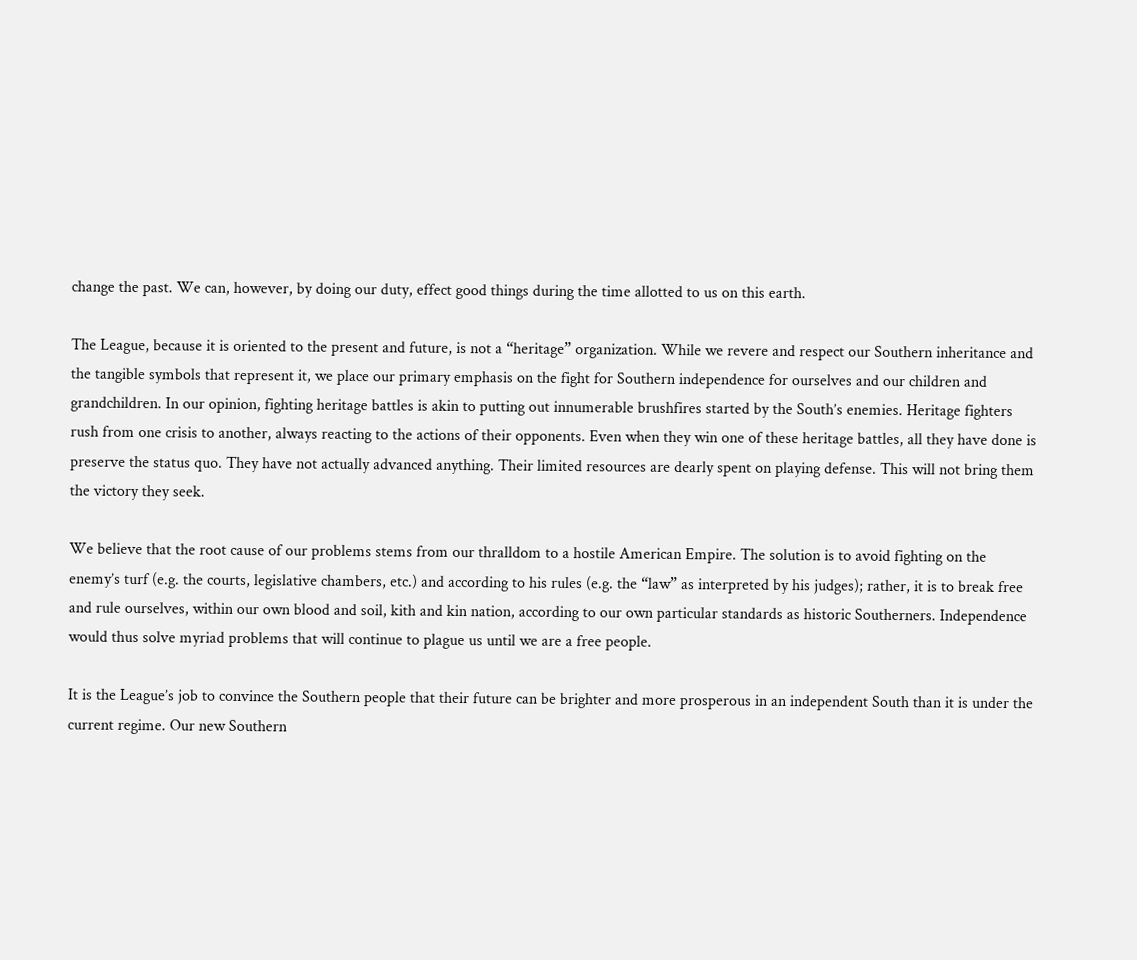change the past. We can, however, by doing our duty, effect good things during the time allotted to us on this earth.

The League, because it is oriented to the present and future, is not a “heritage” organization. While we revere and respect our Southern inheritance and the tangible symbols that represent it, we place our primary emphasis on the fight for Southern independence for ourselves and our children and grandchildren. In our opinion, fighting heritage battles is akin to putting out innumerable brushfires started by the South’s enemies. Heritage fighters rush from one crisis to another, always reacting to the actions of their opponents. Even when they win one of these heritage battles, all they have done is preserve the status quo. They have not actually advanced anything. Their limited resources are dearly spent on playing defense. This will not bring them the victory they seek.

We believe that the root cause of our problems stems from our thralldom to a hostile American Empire. The solution is to avoid fighting on the enemy’s turf (e.g. the courts, legislative chambers, etc.) and according to his rules (e.g. the “law” as interpreted by his judges); rather, it is to break free and rule ourselves, within our own blood and soil, kith and kin nation, according to our own particular standards as historic Southerners. Independence would thus solve myriad problems that will continue to plague us until we are a free people.

It is the League’s job to convince the Southern people that their future can be brighter and more prosperous in an independent South than it is under the current regime. Our new Southern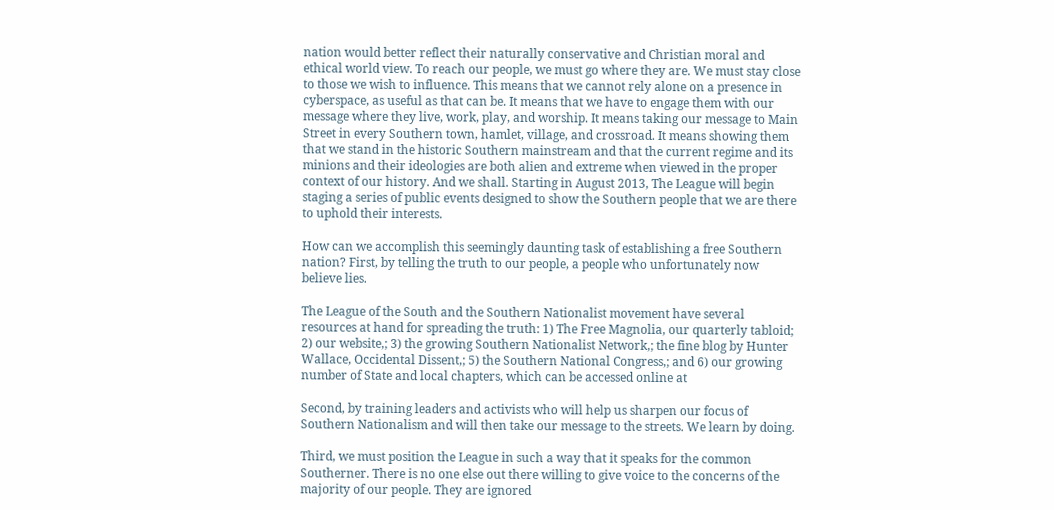nation would better reflect their naturally conservative and Christian moral and ethical world view. To reach our people, we must go where they are. We must stay close to those we wish to influence. This means that we cannot rely alone on a presence in cyberspace, as useful as that can be. It means that we have to engage them with our message where they live, work, play, and worship. It means taking our message to Main Street in every Southern town, hamlet, village, and crossroad. It means showing them that we stand in the historic Southern mainstream and that the current regime and its minions and their ideologies are both alien and extreme when viewed in the proper context of our history. And we shall. Starting in August 2013, The League will begin staging a series of public events designed to show the Southern people that we are there to uphold their interests.

How can we accomplish this seemingly daunting task of establishing a free Southern nation? First, by telling the truth to our people, a people who unfortunately now believe lies.

The League of the South and the Southern Nationalist movement have several resources at hand for spreading the truth: 1) The Free Magnolia, our quarterly tabloid; 2) our website,; 3) the growing Southern Nationalist Network,; the fine blog by Hunter Wallace, Occidental Dissent,; 5) the Southern National Congress,; and 6) our growing number of State and local chapters, which can be accessed online at

Second, by training leaders and activists who will help us sharpen our focus of Southern Nationalism and will then take our message to the streets. We learn by doing.

Third, we must position the League in such a way that it speaks for the common Southerner. There is no one else out there willing to give voice to the concerns of the majority of our people. They are ignored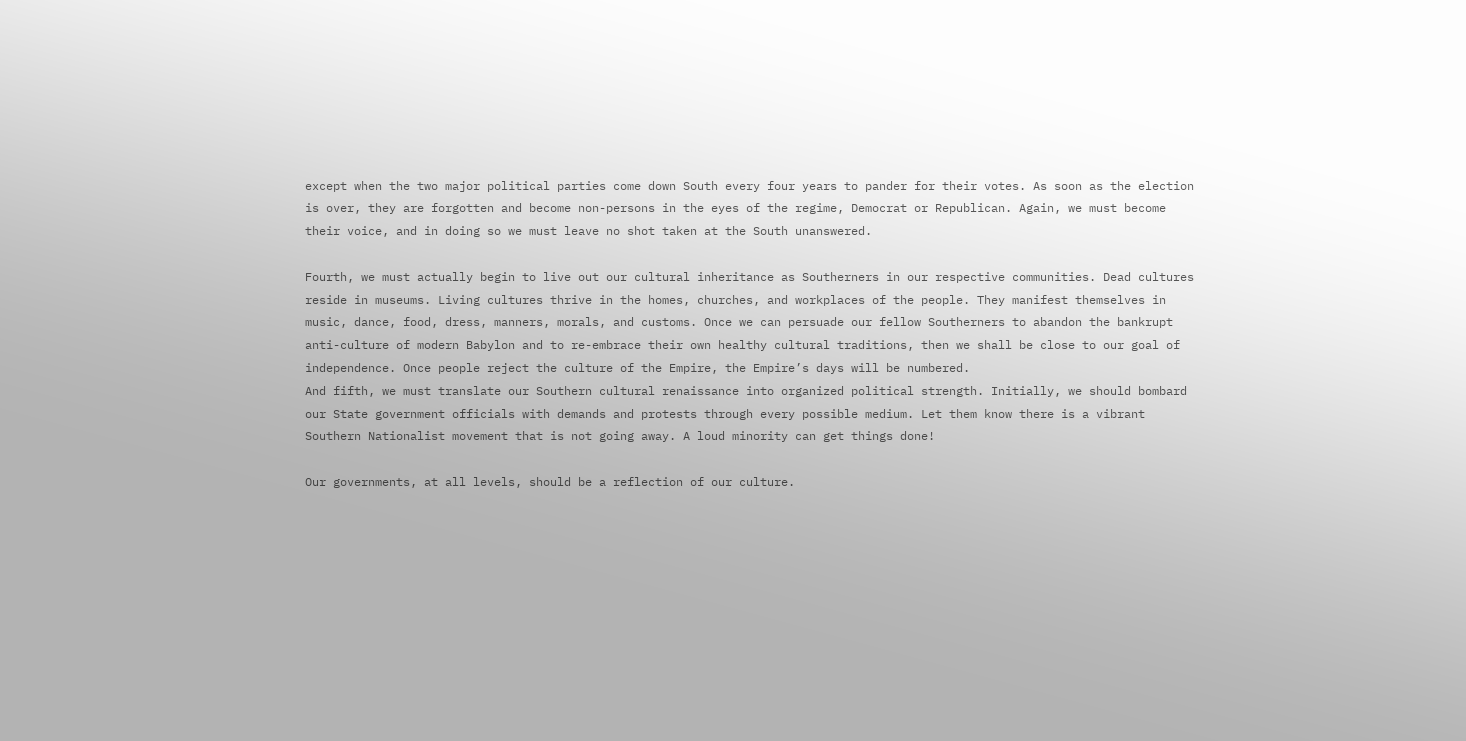except when the two major political parties come down South every four years to pander for their votes. As soon as the election is over, they are forgotten and become non-persons in the eyes of the regime, Democrat or Republican. Again, we must become their voice, and in doing so we must leave no shot taken at the South unanswered.

Fourth, we must actually begin to live out our cultural inheritance as Southerners in our respective communities. Dead cultures reside in museums. Living cultures thrive in the homes, churches, and workplaces of the people. They manifest themselves in music, dance, food, dress, manners, morals, and customs. Once we can persuade our fellow Southerners to abandon the bankrupt anti-culture of modern Babylon and to re-embrace their own healthy cultural traditions, then we shall be close to our goal of independence. Once people reject the culture of the Empire, the Empire’s days will be numbered.
And fifth, we must translate our Southern cultural renaissance into organized political strength. Initially, we should bombard our State government officials with demands and protests through every possible medium. Let them know there is a vibrant Southern Nationalist movement that is not going away. A loud minority can get things done!

Our governments, at all levels, should be a reflection of our culture.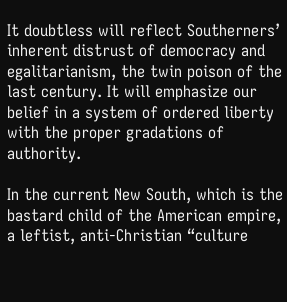It doubtless will reflect Southerners’ inherent distrust of democracy and egalitarianism, the twin poison of the last century. It will emphasize our belief in a system of ordered liberty with the proper gradations of authority.

In the current New South, which is the bastard child of the American empire, a leftist, anti-Christian “culture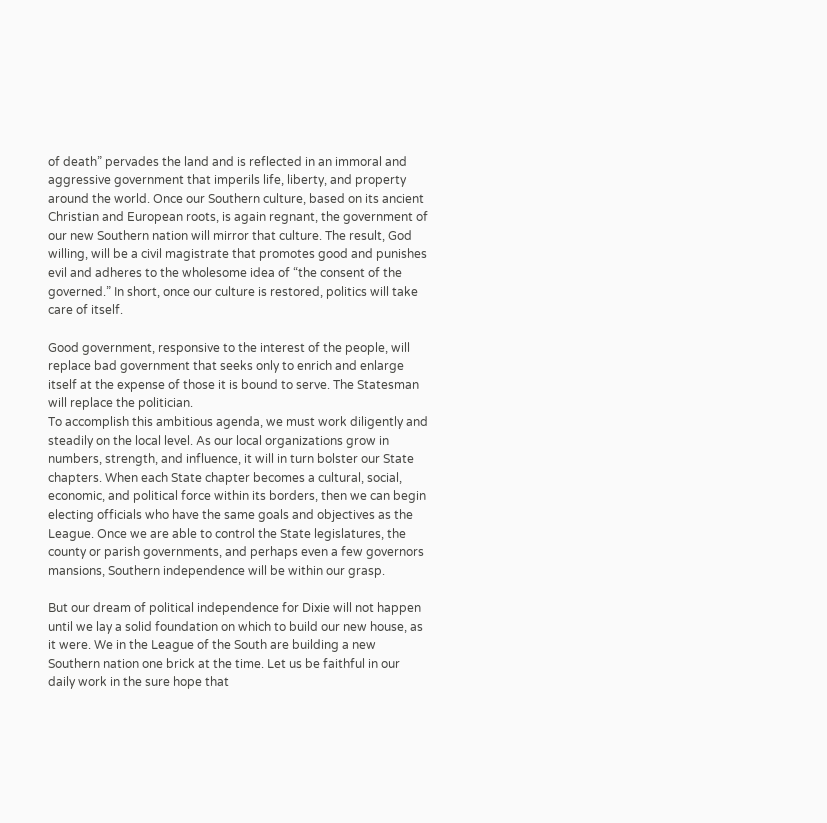of death” pervades the land and is reflected in an immoral and aggressive government that imperils life, liberty, and property around the world. Once our Southern culture, based on its ancient Christian and European roots, is again regnant, the government of our new Southern nation will mirror that culture. The result, God willing, will be a civil magistrate that promotes good and punishes evil and adheres to the wholesome idea of “the consent of the governed.” In short, once our culture is restored, politics will take care of itself.

Good government, responsive to the interest of the people, will replace bad government that seeks only to enrich and enlarge itself at the expense of those it is bound to serve. The Statesman will replace the politician.
To accomplish this ambitious agenda, we must work diligently and steadily on the local level. As our local organizations grow in numbers, strength, and influence, it will in turn bolster our State chapters. When each State chapter becomes a cultural, social, economic, and political force within its borders, then we can begin electing officials who have the same goals and objectives as the League. Once we are able to control the State legislatures, the county or parish governments, and perhaps even a few governors mansions, Southern independence will be within our grasp.

But our dream of political independence for Dixie will not happen until we lay a solid foundation on which to build our new house, as it were. We in the League of the South are building a new Southern nation one brick at the time. Let us be faithful in our daily work in the sure hope that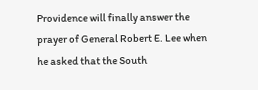Providence will finally answer the prayer of General Robert E. Lee when he asked that the South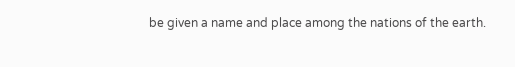be given a name and place among the nations of the earth.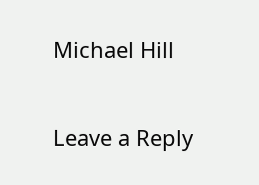Michael Hill

Leave a Reply